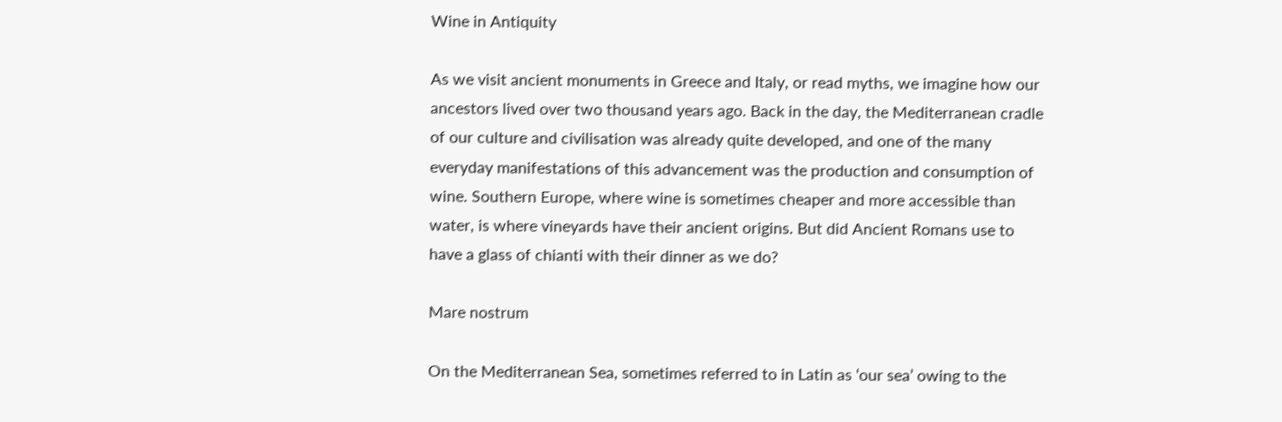Wine in Antiquity

As we visit ancient monuments in Greece and Italy, or read myths, we imagine how our ancestors lived over two thousand years ago. Back in the day, the Mediterranean cradle of our culture and civilisation was already quite developed, and one of the many everyday manifestations of this advancement was the production and consumption of wine. Southern Europe, where wine is sometimes cheaper and more accessible than water, is where vineyards have their ancient origins. But did Ancient Romans use to have a glass of chianti with their dinner as we do?

Mare nostrum

On the Mediterranean Sea, sometimes referred to in Latin as ‘our sea’ owing to the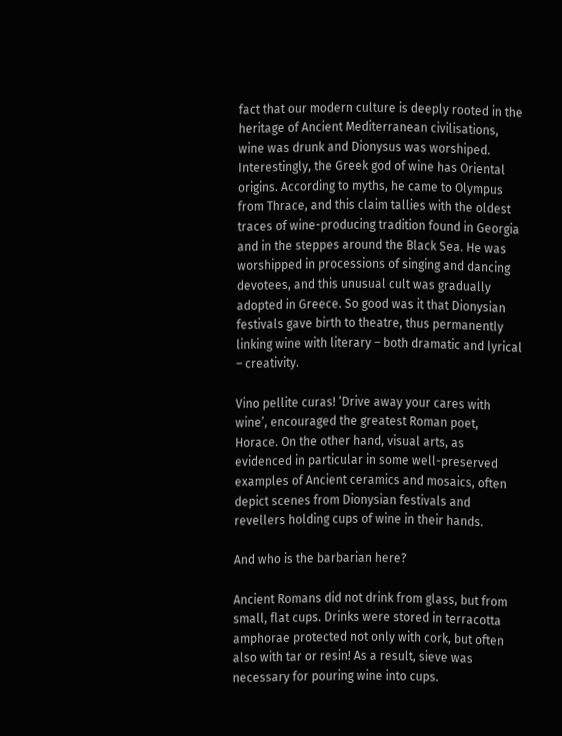fact that our modern culture is deeply rooted in the heritage of Ancient Mediterranean civilisations, wine was drunk and Dionysus was worshiped. Interestingly, the Greek god of wine has Oriental origins. According to myths, he came to Olympus from Thrace, and this claim tallies with the oldest traces of wine-producing tradition found in Georgia and in the steppes around the Black Sea. He was worshipped in processions of singing and dancing devotees, and this unusual cult was gradually adopted in Greece. So good was it that Dionysian festivals gave birth to theatre, thus permanently linking wine with literary – both dramatic and lyrical – creativity.

Vino pellite curas! ‘Drive away your cares with wine’, encouraged the greatest Roman poet, Horace. On the other hand, visual arts, as evidenced in particular in some well-preserved examples of Ancient ceramics and mosaics, often depict scenes from Dionysian festivals and revellers holding cups of wine in their hands.

And who is the barbarian here?

Ancient Romans did not drink from glass, but from small, flat cups. Drinks were stored in terracotta amphorae protected not only with cork, but often also with tar or resin! As a result, sieve was necessary for pouring wine into cups.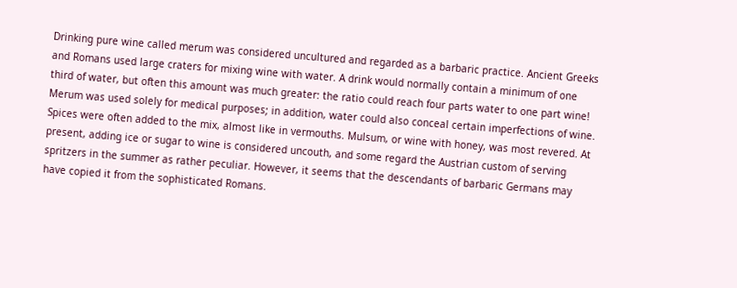Drinking pure wine called merum was considered uncultured and regarded as a barbaric practice. Ancient Greeks and Romans used large craters for mixing wine with water. A drink would normally contain a minimum of one third of water, but often this amount was much greater: the ratio could reach four parts water to one part wine! Merum was used solely for medical purposes; in addition, water could also conceal certain imperfections of wine. Spices were often added to the mix, almost like in vermouths. Mulsum, or wine with honey, was most revered. At present, adding ice or sugar to wine is considered uncouth, and some regard the Austrian custom of serving spritzers in the summer as rather peculiar. However, it seems that the descendants of barbaric Germans may have copied it from the sophisticated Romans.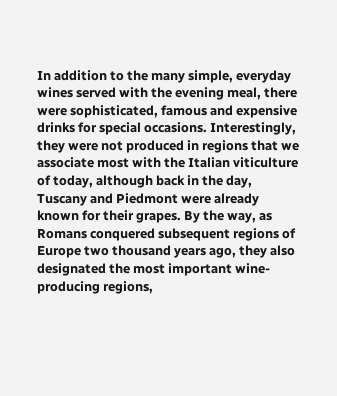In addition to the many simple, everyday wines served with the evening meal, there were sophisticated, famous and expensive drinks for special occasions. Interestingly, they were not produced in regions that we associate most with the Italian viticulture of today, although back in the day, Tuscany and Piedmont were already known for their grapes. By the way, as Romans conquered subsequent regions of Europe two thousand years ago, they also designated the most important wine-producing regions,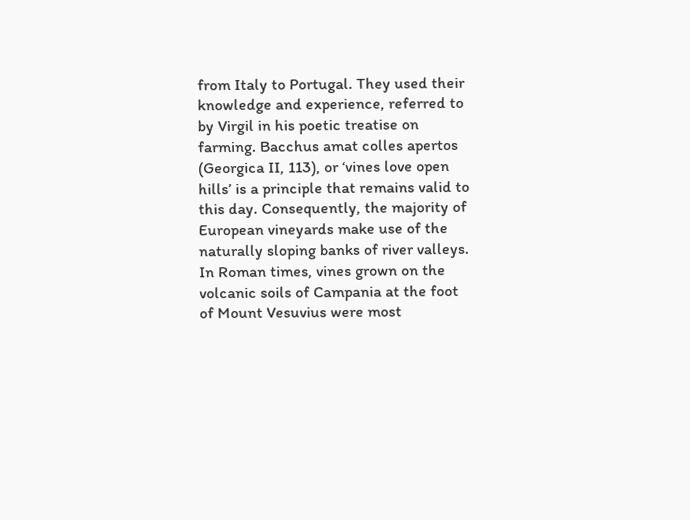from Italy to Portugal. They used their knowledge and experience, referred to by Virgil in his poetic treatise on farming. Bacchus amat colles apertos (Georgica II, 113), or ‘vines love open hills’ is a principle that remains valid to this day. Consequently, the majority of European vineyards make use of the naturally sloping banks of river valleys. In Roman times, vines grown on the volcanic soils of Campania at the foot of Mount Vesuvius were most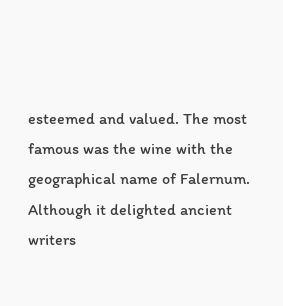esteemed and valued. The most famous was the wine with the geographical name of Falernum. Although it delighted ancient writers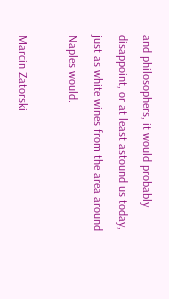and philosophers, it would probably disappoint, or at least astound us today, just as white wines from the area around Naples would.

Marcin Zatorski